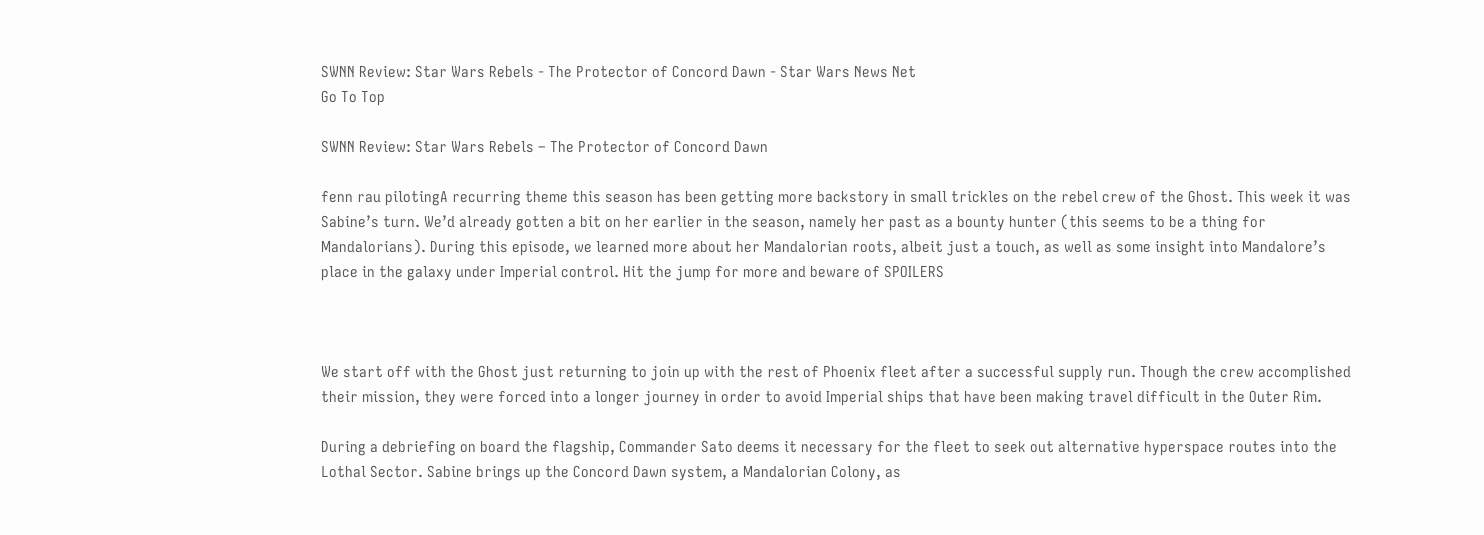SWNN Review: Star Wars Rebels - The Protector of Concord Dawn - Star Wars News Net
Go To Top

SWNN Review: Star Wars Rebels – The Protector of Concord Dawn

fenn rau pilotingA recurring theme this season has been getting more backstory in small trickles on the rebel crew of the Ghost. This week it was Sabine’s turn. We’d already gotten a bit on her earlier in the season, namely her past as a bounty hunter (this seems to be a thing for Mandalorians). During this episode, we learned more about her Mandalorian roots, albeit just a touch, as well as some insight into Mandalore’s place in the galaxy under Imperial control. Hit the jump for more and beware of SPOILERS



We start off with the Ghost just returning to join up with the rest of Phoenix fleet after a successful supply run. Though the crew accomplished their mission, they were forced into a longer journey in order to avoid Imperial ships that have been making travel difficult in the Outer Rim.

During a debriefing on board the flagship, Commander Sato deems it necessary for the fleet to seek out alternative hyperspace routes into the Lothal Sector. Sabine brings up the Concord Dawn system, a Mandalorian Colony, as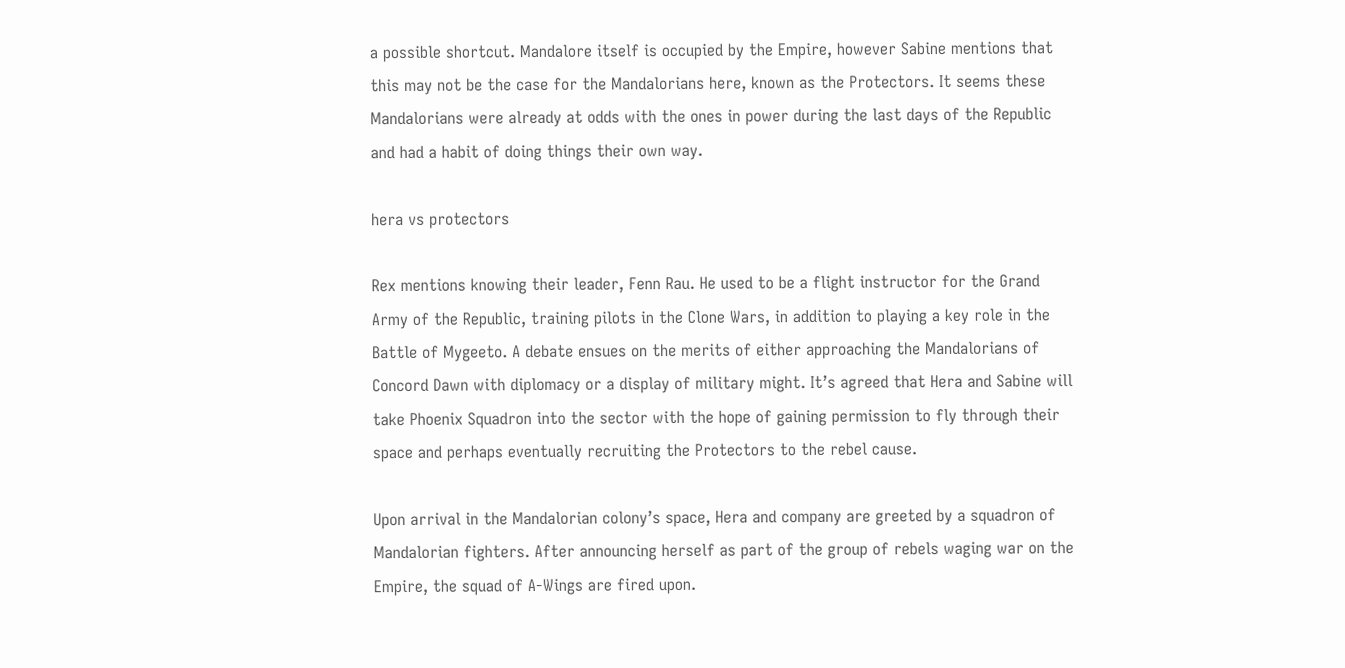a possible shortcut. Mandalore itself is occupied by the Empire, however Sabine mentions that this may not be the case for the Mandalorians here, known as the Protectors. It seems these Mandalorians were already at odds with the ones in power during the last days of the Republic and had a habit of doing things their own way.

hera vs protectors

Rex mentions knowing their leader, Fenn Rau. He used to be a flight instructor for the Grand Army of the Republic, training pilots in the Clone Wars, in addition to playing a key role in the Battle of Mygeeto. A debate ensues on the merits of either approaching the Mandalorians of Concord Dawn with diplomacy or a display of military might. It’s agreed that Hera and Sabine will take Phoenix Squadron into the sector with the hope of gaining permission to fly through their space and perhaps eventually recruiting the Protectors to the rebel cause.

Upon arrival in the Mandalorian colony’s space, Hera and company are greeted by a squadron of Mandalorian fighters. After announcing herself as part of the group of rebels waging war on the Empire, the squad of A-Wings are fired upon.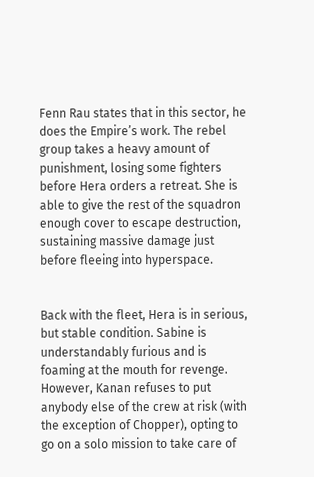Fenn Rau states that in this sector, he does the Empire’s work. The rebel group takes a heavy amount of punishment, losing some fighters before Hera orders a retreat. She is able to give the rest of the squadron enough cover to escape destruction, sustaining massive damage just before fleeing into hyperspace.


Back with the fleet, Hera is in serious, but stable condition. Sabine is understandably furious and is foaming at the mouth for revenge. However, Kanan refuses to put anybody else of the crew at risk (with the exception of Chopper), opting to go on a solo mission to take care of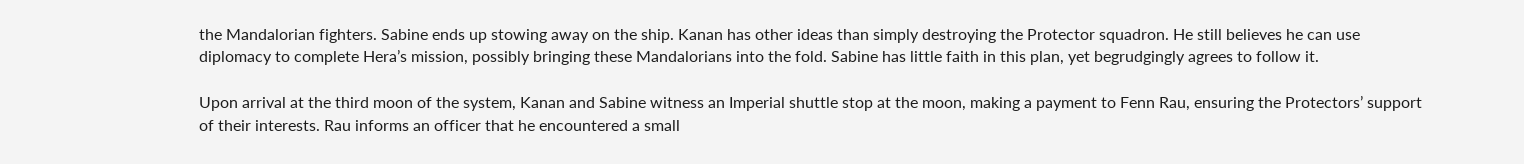the Mandalorian fighters. Sabine ends up stowing away on the ship. Kanan has other ideas than simply destroying the Protector squadron. He still believes he can use diplomacy to complete Hera’s mission, possibly bringing these Mandalorians into the fold. Sabine has little faith in this plan, yet begrudgingly agrees to follow it.

Upon arrival at the third moon of the system, Kanan and Sabine witness an Imperial shuttle stop at the moon, making a payment to Fenn Rau, ensuring the Protectors’ support of their interests. Rau informs an officer that he encountered a small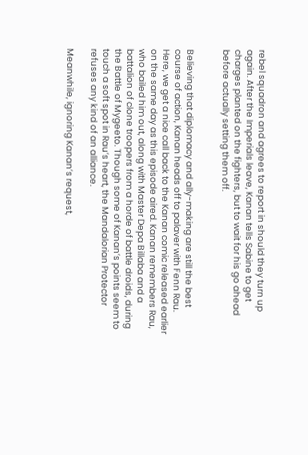rebel squadron and agrees to report in should they turn up again. After the Imperials leave, Kanan tells Sabine to get charges planted on the fighters, but to wait for his go ahead before actually setting them off.


Believing that diplomacy and ally-making are still the best course of action, Kanan heads off to palaver with Fenn Rau. Here, we get a nice call back to the Kanan comic released earlier on the same day as this episode aired. Kanan remembers Rau, who bailed him out, along with Master Depa Billaba and a battalion of clone troopers from a horde of battle droids, during the Battle of Mygeeto. Though some of Kanan’s points seem to touch a soft spot in Rau’s heart, the Mandalorian Protector refuses any kind of an alliance.

Meanwhile, ignoring Kanan’s request,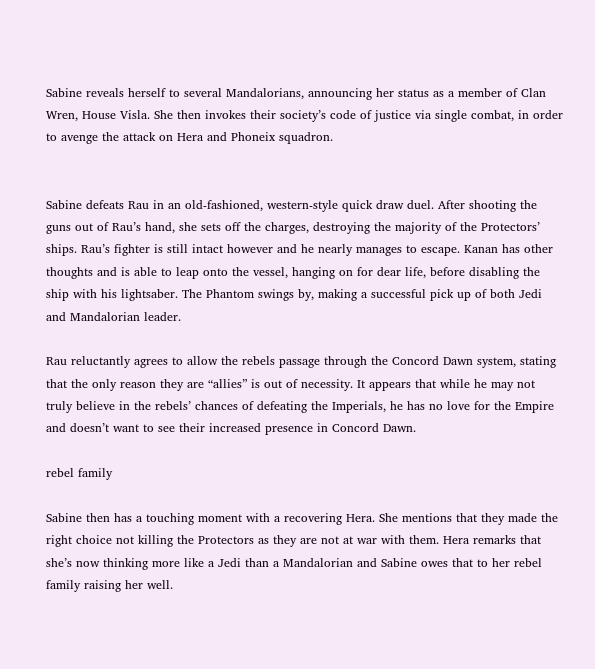Sabine reveals herself to several Mandalorians, announcing her status as a member of Clan Wren, House Visla. She then invokes their society’s code of justice via single combat, in order to avenge the attack on Hera and Phoneix squadron.


Sabine defeats Rau in an old-fashioned, western-style quick draw duel. After shooting the guns out of Rau’s hand, she sets off the charges, destroying the majority of the Protectors’ ships. Rau’s fighter is still intact however and he nearly manages to escape. Kanan has other thoughts and is able to leap onto the vessel, hanging on for dear life, before disabling the ship with his lightsaber. The Phantom swings by, making a successful pick up of both Jedi and Mandalorian leader.

Rau reluctantly agrees to allow the rebels passage through the Concord Dawn system, stating that the only reason they are “allies” is out of necessity. It appears that while he may not truly believe in the rebels’ chances of defeating the Imperials, he has no love for the Empire and doesn’t want to see their increased presence in Concord Dawn.

rebel family

Sabine then has a touching moment with a recovering Hera. She mentions that they made the right choice not killing the Protectors as they are not at war with them. Hera remarks that she’s now thinking more like a Jedi than a Mandalorian and Sabine owes that to her rebel family raising her well.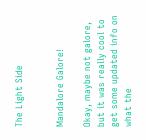The Light Side


Mandalore Galore!

Okay, maybe not galore, but it was really cool to get some updated info on what the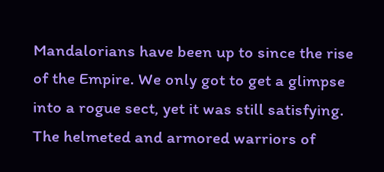Mandalorians have been up to since the rise of the Empire. We only got to get a glimpse into a rogue sect, yet it was still satisfying. The helmeted and armored warriors of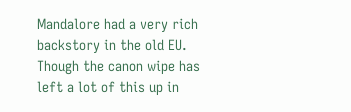Mandalore had a very rich backstory in the old EU. Though the canon wipe has left a lot of this up in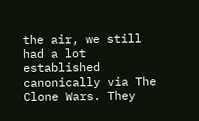the air, we still had a lot established canonically via The Clone Wars. They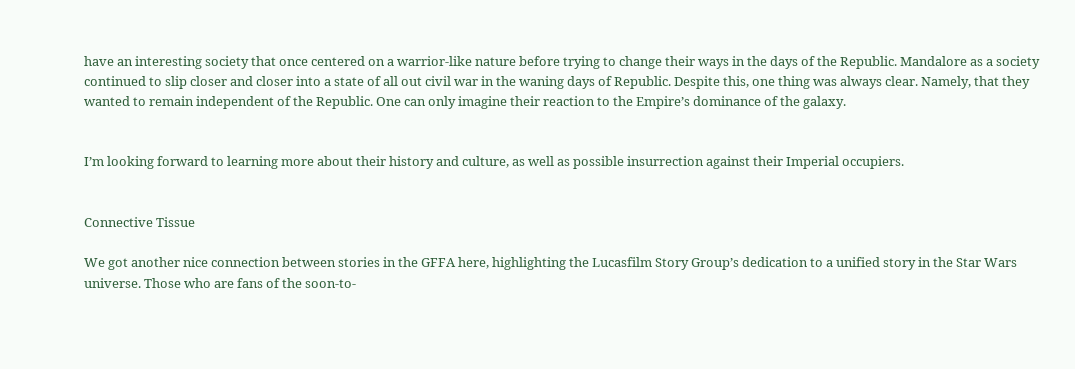have an interesting society that once centered on a warrior-like nature before trying to change their ways in the days of the Republic. Mandalore as a society continued to slip closer and closer into a state of all out civil war in the waning days of Republic. Despite this, one thing was always clear. Namely, that they wanted to remain independent of the Republic. One can only imagine their reaction to the Empire’s dominance of the galaxy.


I’m looking forward to learning more about their history and culture, as well as possible insurrection against their Imperial occupiers.


Connective Tissue

We got another nice connection between stories in the GFFA here, highlighting the Lucasfilm Story Group’s dedication to a unified story in the Star Wars universe. Those who are fans of the soon-to-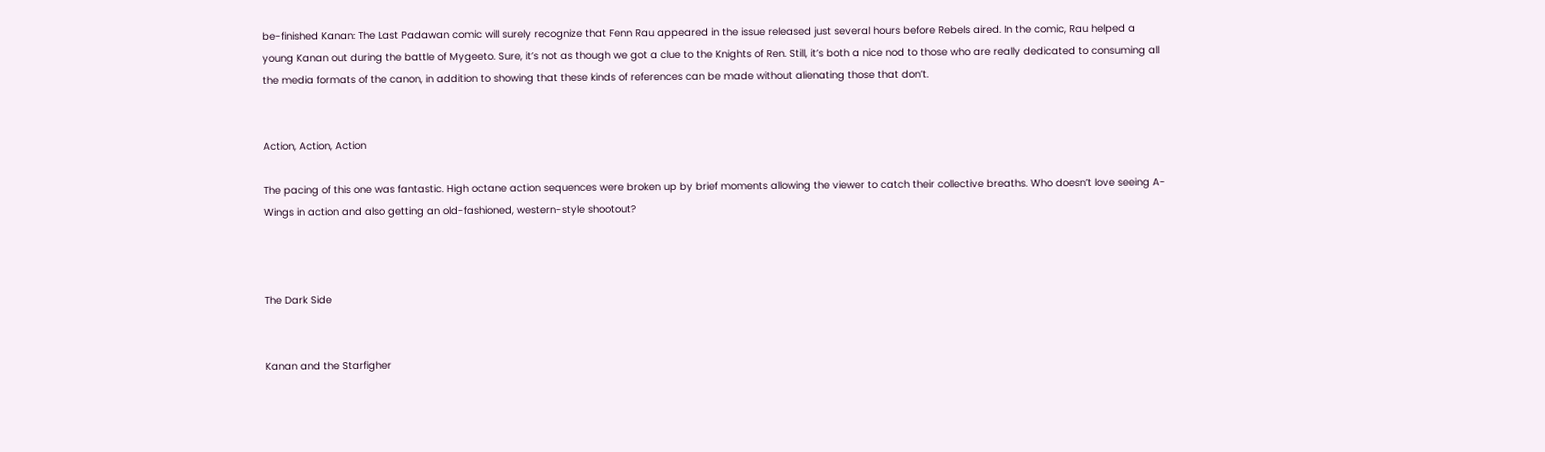be-finished Kanan: The Last Padawan comic will surely recognize that Fenn Rau appeared in the issue released just several hours before Rebels aired. In the comic, Rau helped a young Kanan out during the battle of Mygeeto. Sure, it’s not as though we got a clue to the Knights of Ren. Still, it’s both a nice nod to those who are really dedicated to consuming all the media formats of the canon, in addition to showing that these kinds of references can be made without alienating those that don’t.


Action, Action, Action

The pacing of this one was fantastic. High octane action sequences were broken up by brief moments allowing the viewer to catch their collective breaths. Who doesn’t love seeing A-Wings in action and also getting an old-fashioned, western-style shootout?



The Dark Side


Kanan and the Starfigher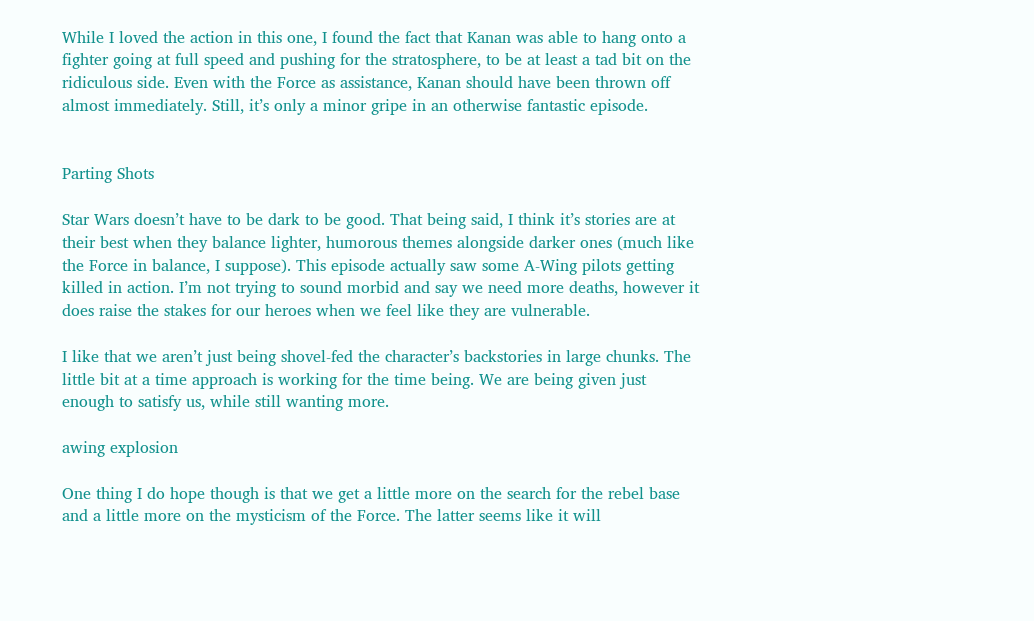While I loved the action in this one, I found the fact that Kanan was able to hang onto a fighter going at full speed and pushing for the stratosphere, to be at least a tad bit on the ridiculous side. Even with the Force as assistance, Kanan should have been thrown off almost immediately. Still, it’s only a minor gripe in an otherwise fantastic episode.


Parting Shots

Star Wars doesn’t have to be dark to be good. That being said, I think it’s stories are at their best when they balance lighter, humorous themes alongside darker ones (much like the Force in balance, I suppose). This episode actually saw some A-Wing pilots getting killed in action. I’m not trying to sound morbid and say we need more deaths, however it does raise the stakes for our heroes when we feel like they are vulnerable.

I like that we aren’t just being shovel-fed the character’s backstories in large chunks. The little bit at a time approach is working for the time being. We are being given just enough to satisfy us, while still wanting more.

awing explosion

One thing I do hope though is that we get a little more on the search for the rebel base and a little more on the mysticism of the Force. The latter seems like it will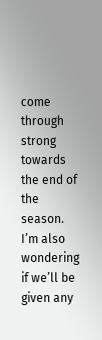come through strong towards the end of the season. I’m also wondering if we’ll be given any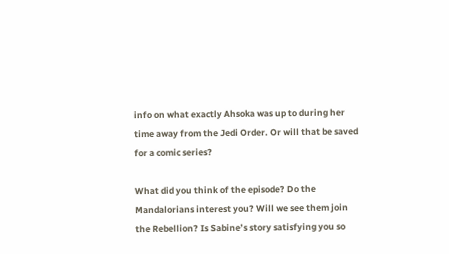info on what exactly Ahsoka was up to during her time away from the Jedi Order. Or will that be saved for a comic series?

What did you think of the episode? Do the Mandalorians interest you? Will we see them join the Rebellion? Is Sabine’s story satisfying you so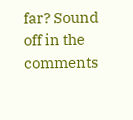far? Sound off in the comments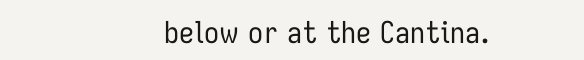below or at the Cantina.